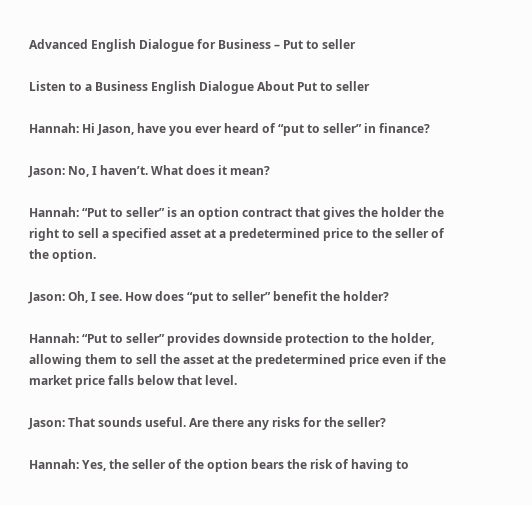Advanced English Dialogue for Business – Put to seller

Listen to a Business English Dialogue About Put to seller

Hannah: Hi Jason, have you ever heard of “put to seller” in finance?

Jason: No, I haven’t. What does it mean?

Hannah: “Put to seller” is an option contract that gives the holder the right to sell a specified asset at a predetermined price to the seller of the option.

Jason: Oh, I see. How does “put to seller” benefit the holder?

Hannah: “Put to seller” provides downside protection to the holder, allowing them to sell the asset at the predetermined price even if the market price falls below that level.

Jason: That sounds useful. Are there any risks for the seller?

Hannah: Yes, the seller of the option bears the risk of having to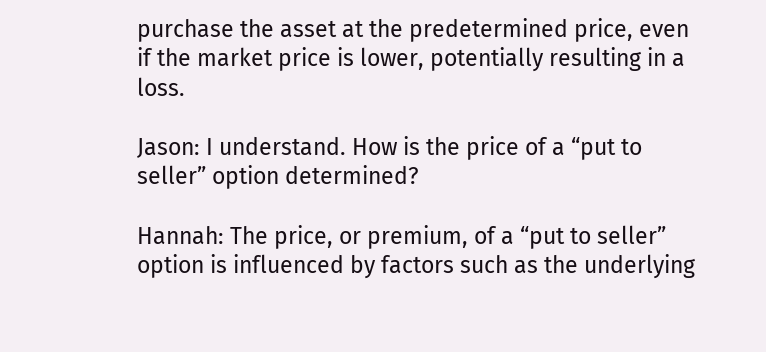purchase the asset at the predetermined price, even if the market price is lower, potentially resulting in a loss.

Jason: I understand. How is the price of a “put to seller” option determined?

Hannah: The price, or premium, of a “put to seller” option is influenced by factors such as the underlying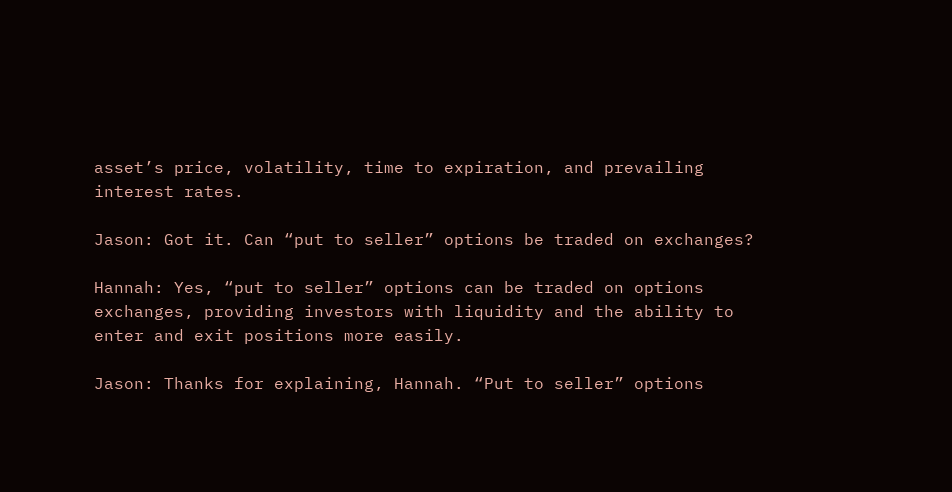asset’s price, volatility, time to expiration, and prevailing interest rates.

Jason: Got it. Can “put to seller” options be traded on exchanges?

Hannah: Yes, “put to seller” options can be traded on options exchanges, providing investors with liquidity and the ability to enter and exit positions more easily.

Jason: Thanks for explaining, Hannah. “Put to seller” options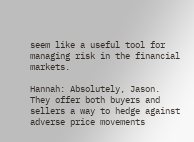seem like a useful tool for managing risk in the financial markets.

Hannah: Absolutely, Jason. They offer both buyers and sellers a way to hedge against adverse price movements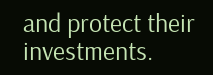and protect their investments.